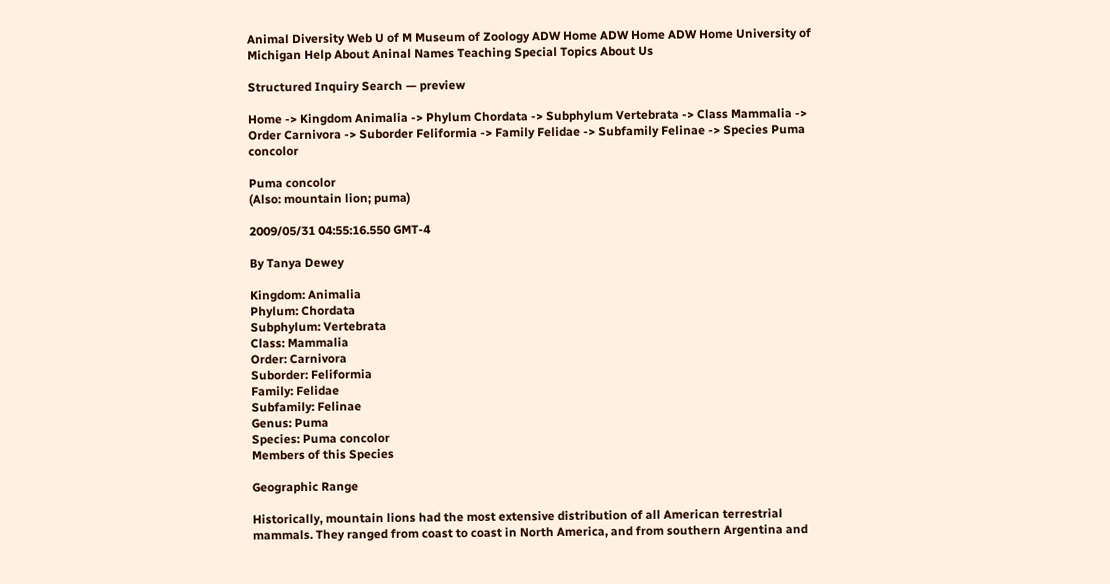Animal Diversity Web U of M Museum of Zoology ADW Home ADW Home ADW Home University of Michigan Help About Aninal Names Teaching Special Topics About Us

Structured Inquiry Search — preview

Home -> Kingdom Animalia -> Phylum Chordata -> Subphylum Vertebrata -> Class Mammalia -> Order Carnivora -> Suborder Feliformia -> Family Felidae -> Subfamily Felinae -> Species Puma concolor

Puma concolor
(Also: mountain lion; puma)

2009/05/31 04:55:16.550 GMT-4

By Tanya Dewey

Kingdom: Animalia
Phylum: Chordata
Subphylum: Vertebrata
Class: Mammalia
Order: Carnivora
Suborder: Feliformia
Family: Felidae
Subfamily: Felinae
Genus: Puma
Species: Puma concolor
Members of this Species

Geographic Range

Historically, mountain lions had the most extensive distribution of all American terrestrial mammals. They ranged from coast to coast in North America, and from southern Argentina and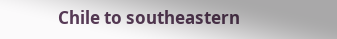Chile to southeastern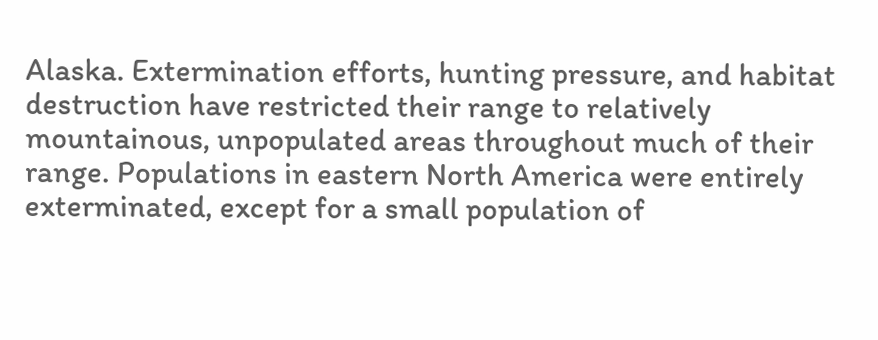Alaska. Extermination efforts, hunting pressure, and habitat destruction have restricted their range to relatively mountainous, unpopulated areas throughout much of their range. Populations in eastern North America were entirely exterminated, except for a small population of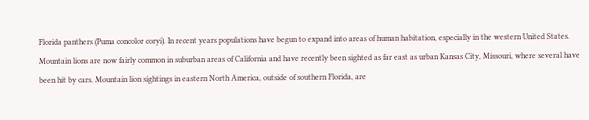Florida panthers (Puma concolor coryi). In recent years populations have begun to expand into areas of human habitation, especially in the western United States. Mountain lions are now fairly common in suburban areas of California and have recently been sighted as far east as urban Kansas City, Missouri, where several have been hit by cars. Mountain lion sightings in eastern North America, outside of southern Florida, are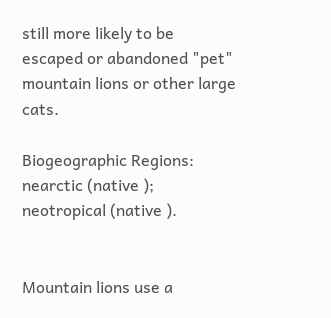still more likely to be escaped or abandoned "pet" mountain lions or other large cats.

Biogeographic Regions:
nearctic (native ); neotropical (native ).


Mountain lions use a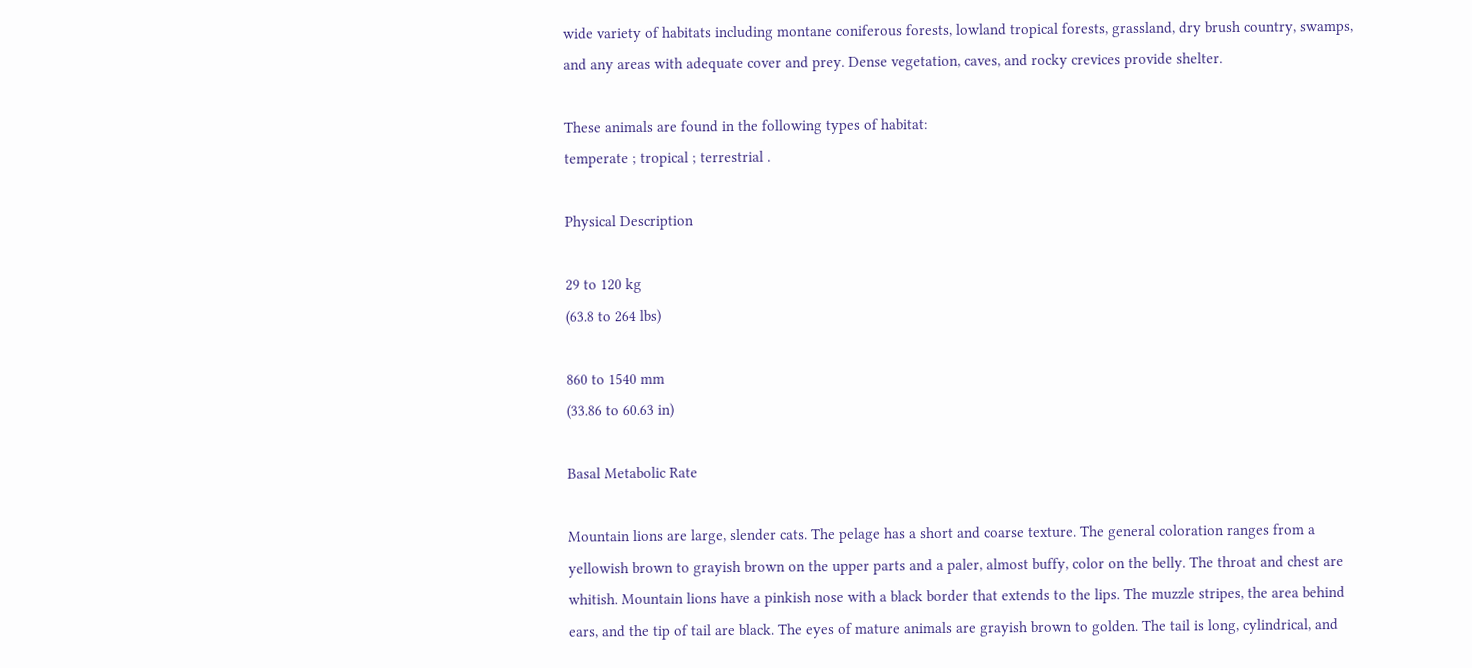wide variety of habitats including montane coniferous forests, lowland tropical forests, grassland, dry brush country, swamps, and any areas with adequate cover and prey. Dense vegetation, caves, and rocky crevices provide shelter.

These animals are found in the following types of habitat:
temperate ; tropical ; terrestrial .

Physical Description

29 to 120 kg
(63.8 to 264 lbs)

860 to 1540 mm
(33.86 to 60.63 in)

Basal Metabolic Rate

Mountain lions are large, slender cats. The pelage has a short and coarse texture. The general coloration ranges from a yellowish brown to grayish brown on the upper parts and a paler, almost buffy, color on the belly. The throat and chest are whitish. Mountain lions have a pinkish nose with a black border that extends to the lips. The muzzle stripes, the area behind ears, and the tip of tail are black. The eyes of mature animals are grayish brown to golden. The tail is long, cylindrical, and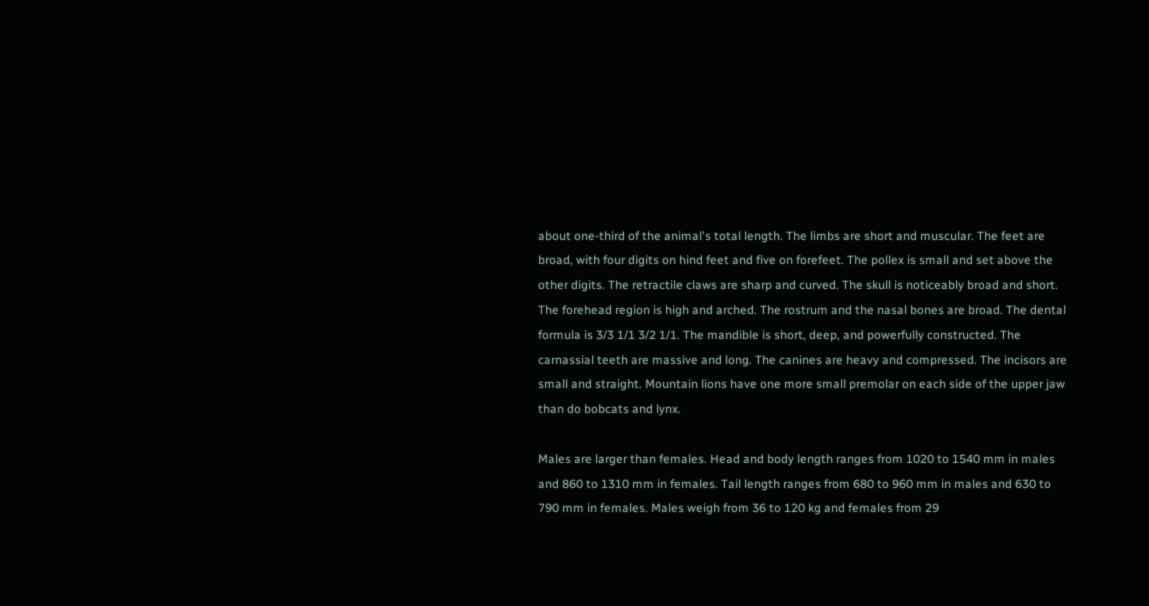about one-third of the animal's total length. The limbs are short and muscular. The feet are broad, with four digits on hind feet and five on forefeet. The pollex is small and set above the other digits. The retractile claws are sharp and curved. The skull is noticeably broad and short. The forehead region is high and arched. The rostrum and the nasal bones are broad. The dental formula is 3/3 1/1 3/2 1/1. The mandible is short, deep, and powerfully constructed. The carnassial teeth are massive and long. The canines are heavy and compressed. The incisors are small and straight. Mountain lions have one more small premolar on each side of the upper jaw than do bobcats and lynx.

Males are larger than females. Head and body length ranges from 1020 to 1540 mm in males and 860 to 1310 mm in females. Tail length ranges from 680 to 960 mm in males and 630 to 790 mm in females. Males weigh from 36 to 120 kg and females from 29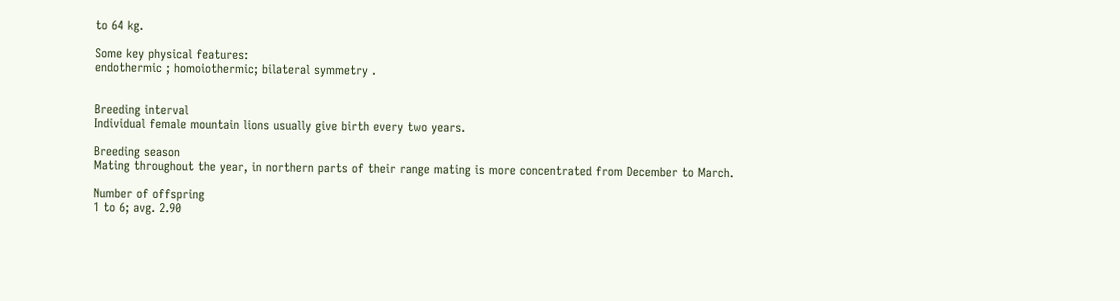to 64 kg.

Some key physical features:
endothermic ; homoiothermic; bilateral symmetry .


Breeding interval
Individual female mountain lions usually give birth every two years.

Breeding season
Mating throughout the year, in northern parts of their range mating is more concentrated from December to March.

Number of offspring
1 to 6; avg. 2.90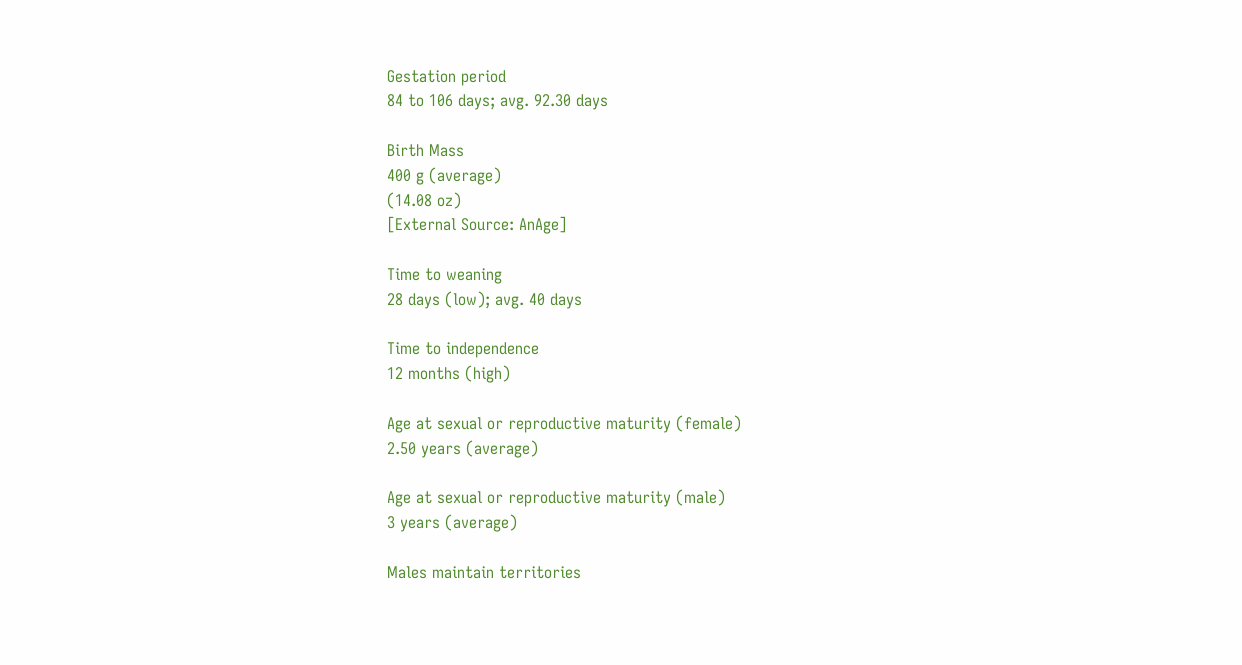Gestation period
84 to 106 days; avg. 92.30 days

Birth Mass
400 g (average)
(14.08 oz)
[External Source: AnAge]

Time to weaning
28 days (low); avg. 40 days

Time to independence
12 months (high)

Age at sexual or reproductive maturity (female)
2.50 years (average)

Age at sexual or reproductive maturity (male)
3 years (average)

Males maintain territories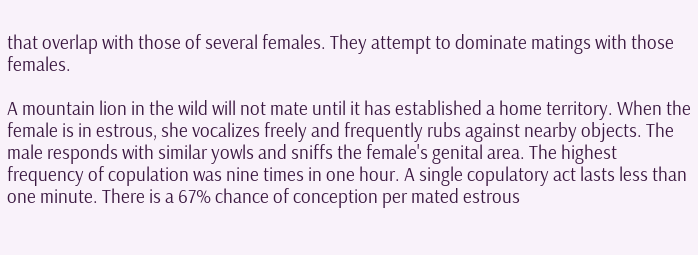that overlap with those of several females. They attempt to dominate matings with those females.

A mountain lion in the wild will not mate until it has established a home territory. When the female is in estrous, she vocalizes freely and frequently rubs against nearby objects. The male responds with similar yowls and sniffs the female's genital area. The highest frequency of copulation was nine times in one hour. A single copulatory act lasts less than one minute. There is a 67% chance of conception per mated estrous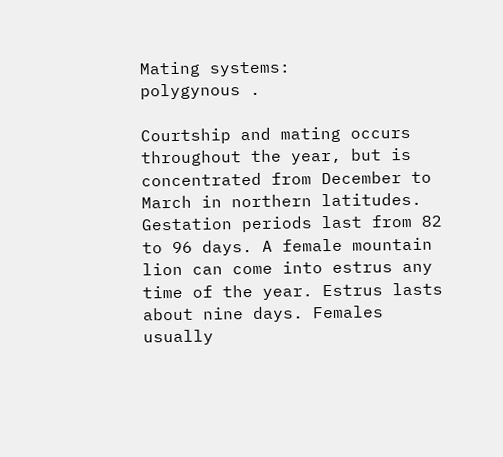Mating systems:
polygynous .

Courtship and mating occurs throughout the year, but is concentrated from December to March in northern latitudes. Gestation periods last from 82 to 96 days. A female mountain lion can come into estrus any time of the year. Estrus lasts about nine days. Females usually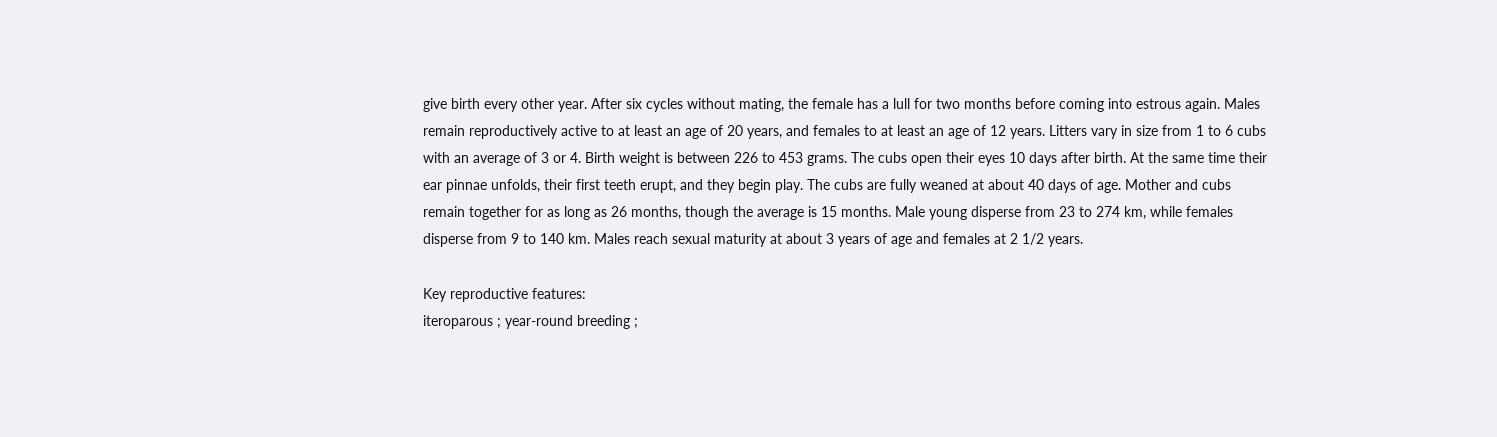give birth every other year. After six cycles without mating, the female has a lull for two months before coming into estrous again. Males remain reproductively active to at least an age of 20 years, and females to at least an age of 12 years. Litters vary in size from 1 to 6 cubs with an average of 3 or 4. Birth weight is between 226 to 453 grams. The cubs open their eyes 10 days after birth. At the same time their ear pinnae unfolds, their first teeth erupt, and they begin play. The cubs are fully weaned at about 40 days of age. Mother and cubs remain together for as long as 26 months, though the average is 15 months. Male young disperse from 23 to 274 km, while females disperse from 9 to 140 km. Males reach sexual maturity at about 3 years of age and females at 2 1/2 years.

Key reproductive features:
iteroparous ; year-round breeding ;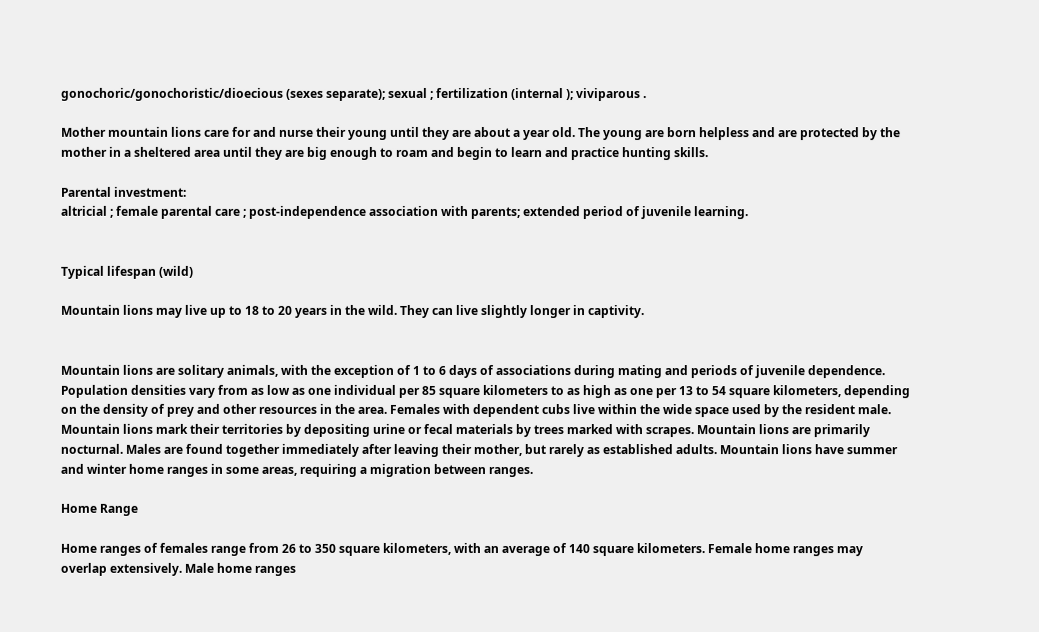gonochoric/gonochoristic/dioecious (sexes separate); sexual ; fertilization (internal ); viviparous .

Mother mountain lions care for and nurse their young until they are about a year old. The young are born helpless and are protected by the mother in a sheltered area until they are big enough to roam and begin to learn and practice hunting skills.

Parental investment:
altricial ; female parental care ; post-independence association with parents; extended period of juvenile learning.


Typical lifespan (wild)

Mountain lions may live up to 18 to 20 years in the wild. They can live slightly longer in captivity.


Mountain lions are solitary animals, with the exception of 1 to 6 days of associations during mating and periods of juvenile dependence. Population densities vary from as low as one individual per 85 square kilometers to as high as one per 13 to 54 square kilometers, depending on the density of prey and other resources in the area. Females with dependent cubs live within the wide space used by the resident male. Mountain lions mark their territories by depositing urine or fecal materials by trees marked with scrapes. Mountain lions are primarily nocturnal. Males are found together immediately after leaving their mother, but rarely as established adults. Mountain lions have summer and winter home ranges in some areas, requiring a migration between ranges.

Home Range

Home ranges of females range from 26 to 350 square kilometers, with an average of 140 square kilometers. Female home ranges may overlap extensively. Male home ranges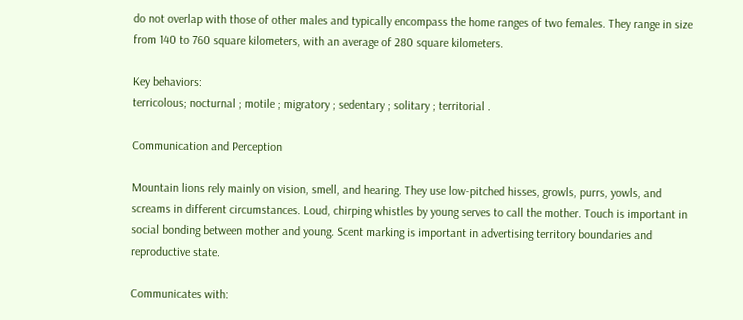do not overlap with those of other males and typically encompass the home ranges of two females. They range in size from 140 to 760 square kilometers, with an average of 280 square kilometers.

Key behaviors:
terricolous; nocturnal ; motile ; migratory ; sedentary ; solitary ; territorial .

Communication and Perception

Mountain lions rely mainly on vision, smell, and hearing. They use low-pitched hisses, growls, purrs, yowls, and screams in different circumstances. Loud, chirping whistles by young serves to call the mother. Touch is important in social bonding between mother and young. Scent marking is important in advertising territory boundaries and reproductive state.

Communicates with: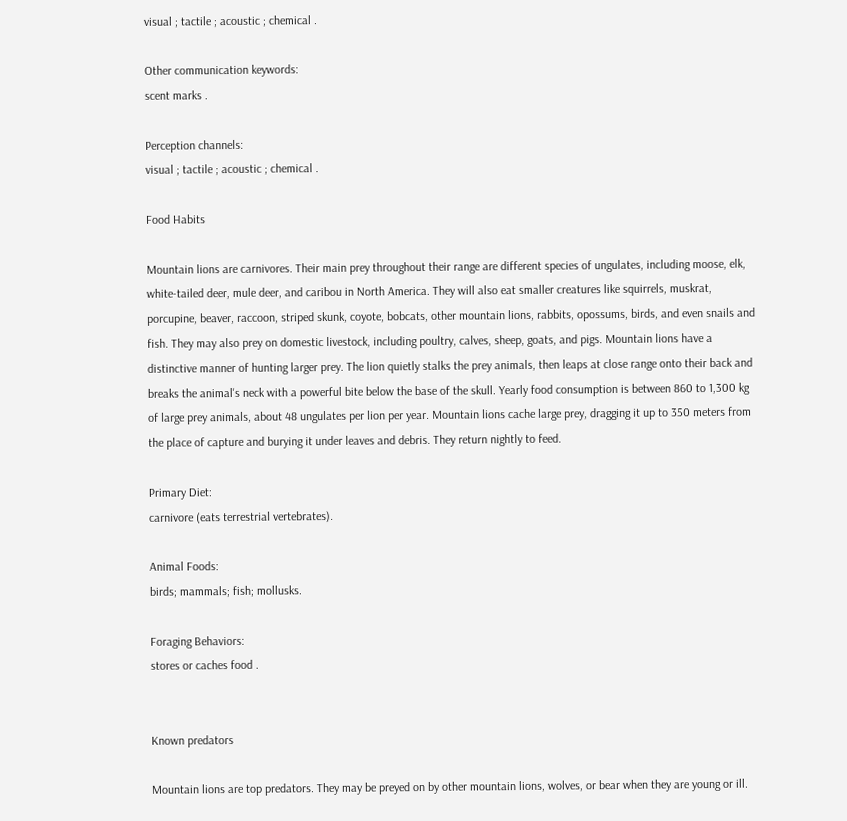visual ; tactile ; acoustic ; chemical .

Other communication keywords:
scent marks .

Perception channels:
visual ; tactile ; acoustic ; chemical .

Food Habits

Mountain lions are carnivores. Their main prey throughout their range are different species of ungulates, including moose, elk, white-tailed deer, mule deer, and caribou in North America. They will also eat smaller creatures like squirrels, muskrat, porcupine, beaver, raccoon, striped skunk, coyote, bobcats, other mountain lions, rabbits, opossums, birds, and even snails and fish. They may also prey on domestic livestock, including poultry, calves, sheep, goats, and pigs. Mountain lions have a distinctive manner of hunting larger prey. The lion quietly stalks the prey animals, then leaps at close range onto their back and breaks the animal's neck with a powerful bite below the base of the skull. Yearly food consumption is between 860 to 1,300 kg of large prey animals, about 48 ungulates per lion per year. Mountain lions cache large prey, dragging it up to 350 meters from the place of capture and burying it under leaves and debris. They return nightly to feed.

Primary Diet:
carnivore (eats terrestrial vertebrates).

Animal Foods:
birds; mammals; fish; mollusks.

Foraging Behaviors:
stores or caches food .


Known predators

Mountain lions are top predators. They may be preyed on by other mountain lions, wolves, or bear when they are young or ill.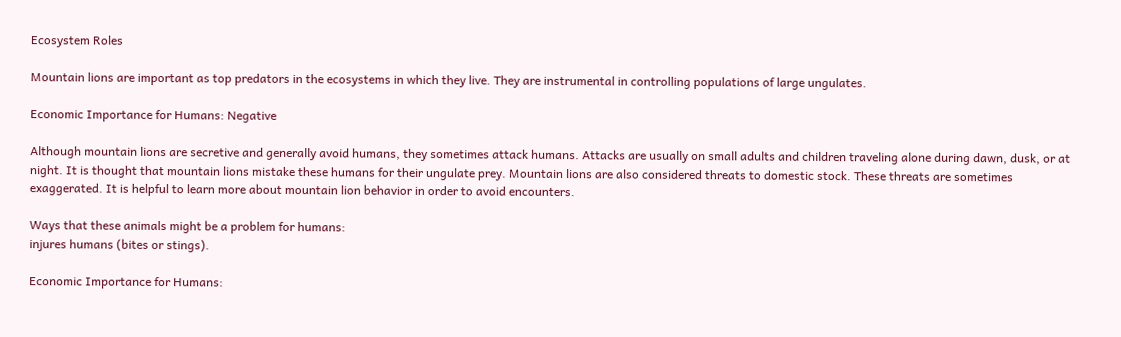Ecosystem Roles

Mountain lions are important as top predators in the ecosystems in which they live. They are instrumental in controlling populations of large ungulates.

Economic Importance for Humans: Negative

Although mountain lions are secretive and generally avoid humans, they sometimes attack humans. Attacks are usually on small adults and children traveling alone during dawn, dusk, or at night. It is thought that mountain lions mistake these humans for their ungulate prey. Mountain lions are also considered threats to domestic stock. These threats are sometimes exaggerated. It is helpful to learn more about mountain lion behavior in order to avoid encounters.

Ways that these animals might be a problem for humans:
injures humans (bites or stings).

Economic Importance for Humans: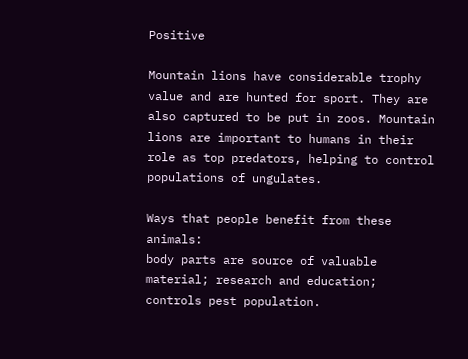Positive

Mountain lions have considerable trophy value and are hunted for sport. They are also captured to be put in zoos. Mountain lions are important to humans in their role as top predators, helping to control populations of ungulates.

Ways that people benefit from these animals:
body parts are source of valuable material; research and education; controls pest population.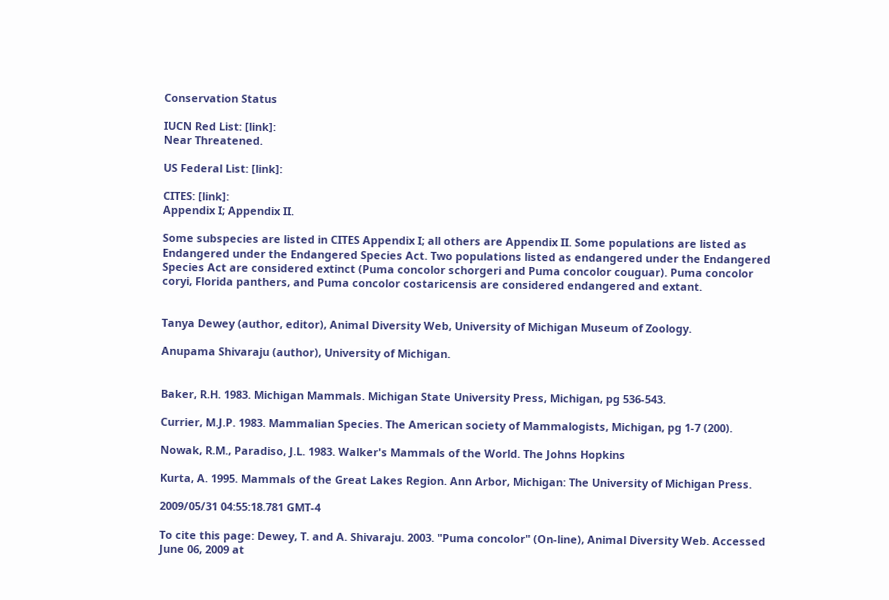Conservation Status

IUCN Red List: [link]:
Near Threatened.

US Federal List: [link]:

CITES: [link]:
Appendix I; Appendix II.

Some subspecies are listed in CITES Appendix I; all others are Appendix II. Some populations are listed as Endangered under the Endangered Species Act. Two populations listed as endangered under the Endangered Species Act are considered extinct (Puma concolor schorgeri and Puma concolor couguar). Puma concolor coryi, Florida panthers, and Puma concolor costaricensis are considered endangered and extant.


Tanya Dewey (author, editor), Animal Diversity Web, University of Michigan Museum of Zoology.

Anupama Shivaraju (author), University of Michigan.


Baker, R.H. 1983. Michigan Mammals. Michigan State University Press, Michigan, pg 536-543.

Currier, M.J.P. 1983. Mammalian Species. The American society of Mammalogists, Michigan, pg 1-7 (200).

Nowak, R.M., Paradiso, J.L. 1983. Walker's Mammals of the World. The Johns Hopkins

Kurta, A. 1995. Mammals of the Great Lakes Region. Ann Arbor, Michigan: The University of Michigan Press.

2009/05/31 04:55:18.781 GMT-4

To cite this page: Dewey, T. and A. Shivaraju. 2003. "Puma concolor" (On-line), Animal Diversity Web. Accessed June 06, 2009 at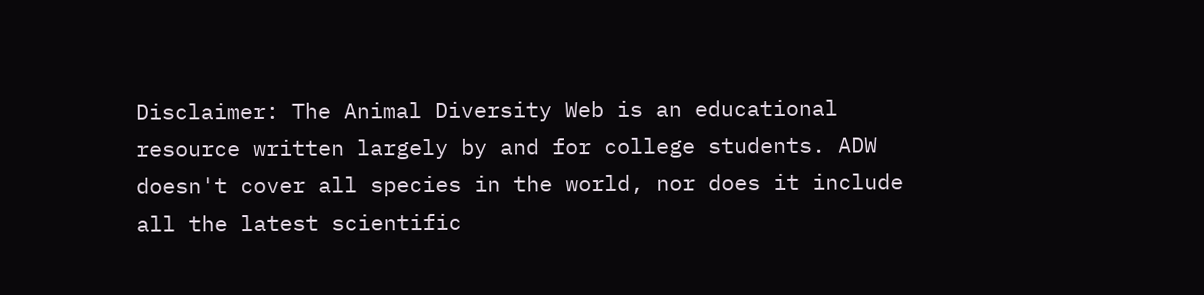Disclaimer: The Animal Diversity Web is an educational resource written largely by and for college students. ADW doesn't cover all species in the world, nor does it include all the latest scientific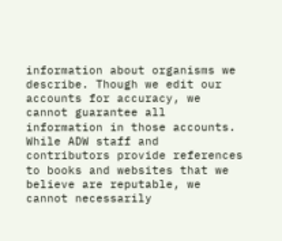information about organisms we describe. Though we edit our accounts for accuracy, we cannot guarantee all information in those accounts. While ADW staff and contributors provide references to books and websites that we believe are reputable, we cannot necessarily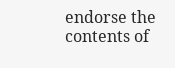endorse the contents of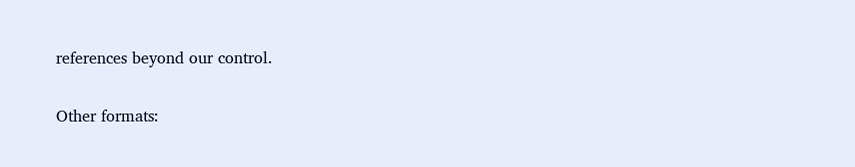references beyond our control.

Other formats: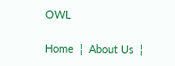OWL

Home  ¦  About Us  ¦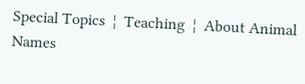Special Topics  ¦  Teaching  ¦  About Animal Names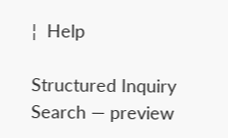¦  Help

Structured Inquiry Search — preview